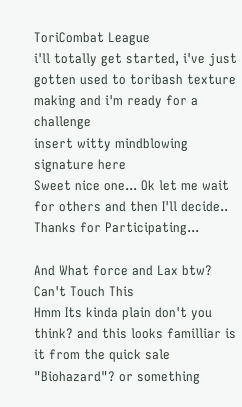ToriCombat League
i'll totally get started, i've just gotten used to toribash texture making and i'm ready for a challenge
insert witty mindblowing signature here
Sweet nice one... Ok let me wait for others and then I'll decide.. Thanks for Participating...

And What force and Lax btw?
Can't Touch This
Hmm Its kinda plain don't you think? and this looks familliar is it from the quick sale "Biohazard"? or something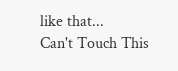like that...
Can't Touch This